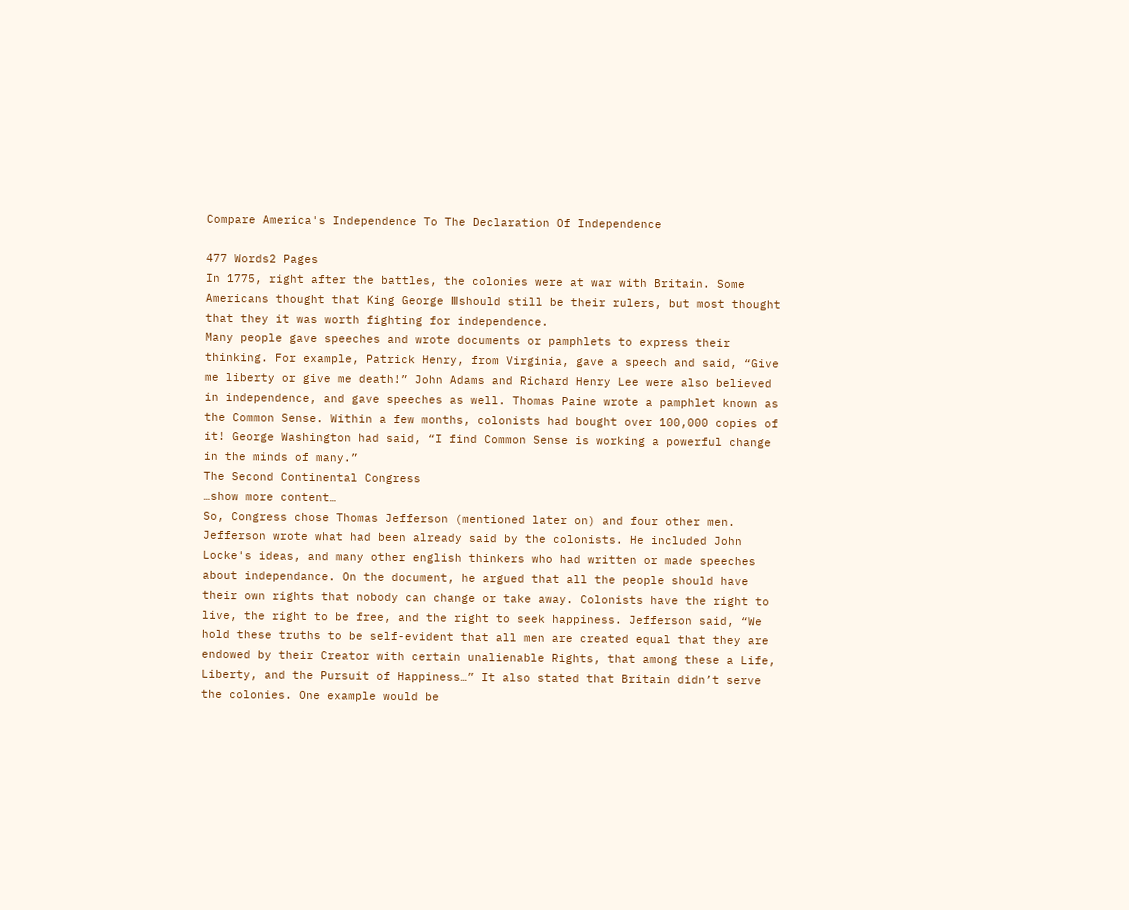Compare America's Independence To The Declaration Of Independence

477 Words2 Pages
In 1775, right after the battles, the colonies were at war with Britain. Some Americans thought that King George Ⅲshould still be their rulers, but most thought that they it was worth fighting for independence.
Many people gave speeches and wrote documents or pamphlets to express their thinking. For example, Patrick Henry, from Virginia, gave a speech and said, “Give me liberty or give me death!” John Adams and Richard Henry Lee were also believed in independence, and gave speeches as well. Thomas Paine wrote a pamphlet known as the Common Sense. Within a few months, colonists had bought over 100,000 copies of it! George Washington had said, “I find Common Sense is working a powerful change in the minds of many.”
The Second Continental Congress
…show more content…
So, Congress chose Thomas Jefferson (mentioned later on) and four other men. Jefferson wrote what had been already said by the colonists. He included John Locke's ideas, and many other english thinkers who had written or made speeches about independance. On the document, he argued that all the people should have their own rights that nobody can change or take away. Colonists have the right to live, the right to be free, and the right to seek happiness. Jefferson said, “We hold these truths to be self-evident that all men are created equal that they are endowed by their Creator with certain unalienable Rights, that among these a Life, Liberty, and the Pursuit of Happiness…” It also stated that Britain didn’t serve the colonies. One example would be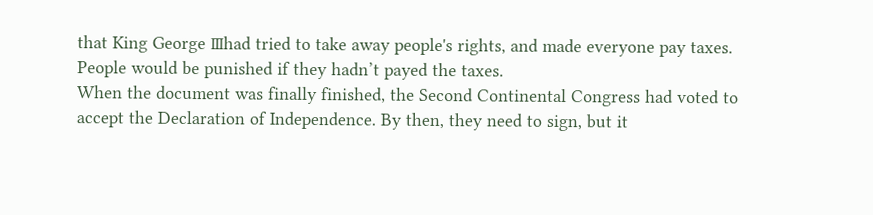that King George Ⅲhad tried to take away people's rights, and made everyone pay taxes. People would be punished if they hadn’t payed the taxes.
When the document was finally finished, the Second Continental Congress had voted to accept the Declaration of Independence. By then, they need to sign, but it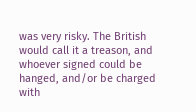was very risky. The British would call it a treason, and whoever signed could be hanged, and/or be charged with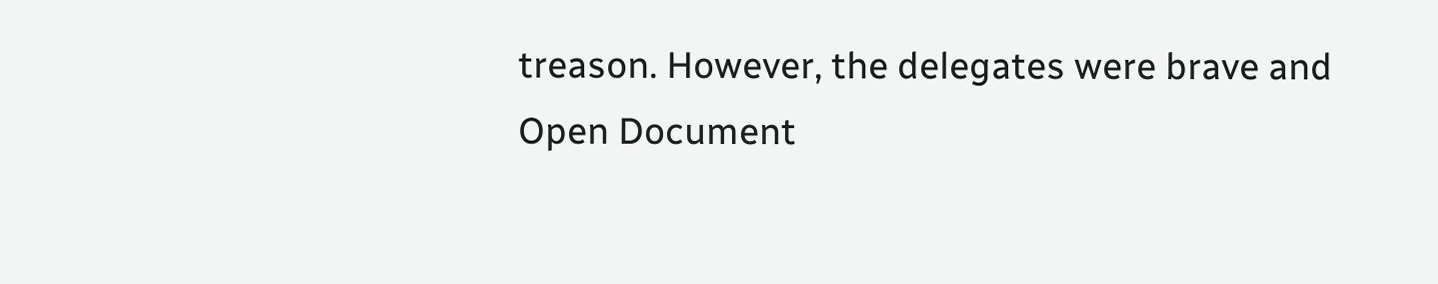treason. However, the delegates were brave and
Open Document